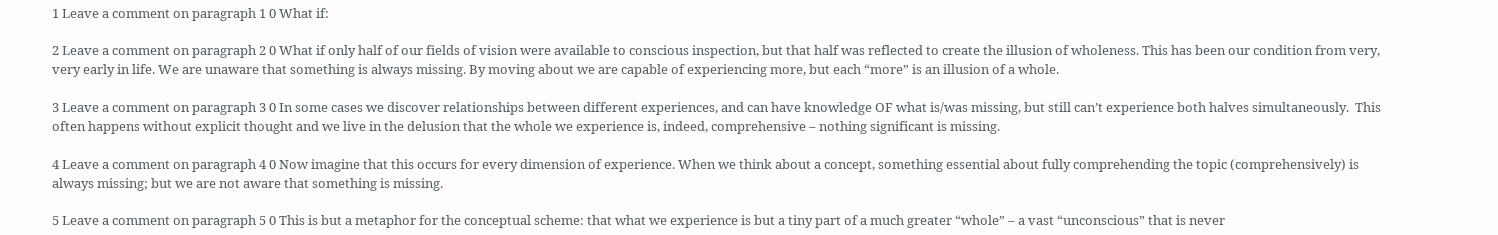1 Leave a comment on paragraph 1 0 What if:

2 Leave a comment on paragraph 2 0 What if only half of our fields of vision were available to conscious inspection, but that half was reflected to create the illusion of wholeness. This has been our condition from very, very early in life. We are unaware that something is always missing. By moving about we are capable of experiencing more, but each “more” is an illusion of a whole.

3 Leave a comment on paragraph 3 0 In some cases we discover relationships between different experiences, and can have knowledge OF what is/was missing, but still can’t experience both halves simultaneously.  This often happens without explicit thought and we live in the delusion that the whole we experience is, indeed, comprehensive – nothing significant is missing.

4 Leave a comment on paragraph 4 0 Now imagine that this occurs for every dimension of experience. When we think about a concept, something essential about fully comprehending the topic (comprehensively) is always missing; but we are not aware that something is missing.

5 Leave a comment on paragraph 5 0 This is but a metaphor for the conceptual scheme: that what we experience is but a tiny part of a much greater “whole” – a vast “unconscious” that is never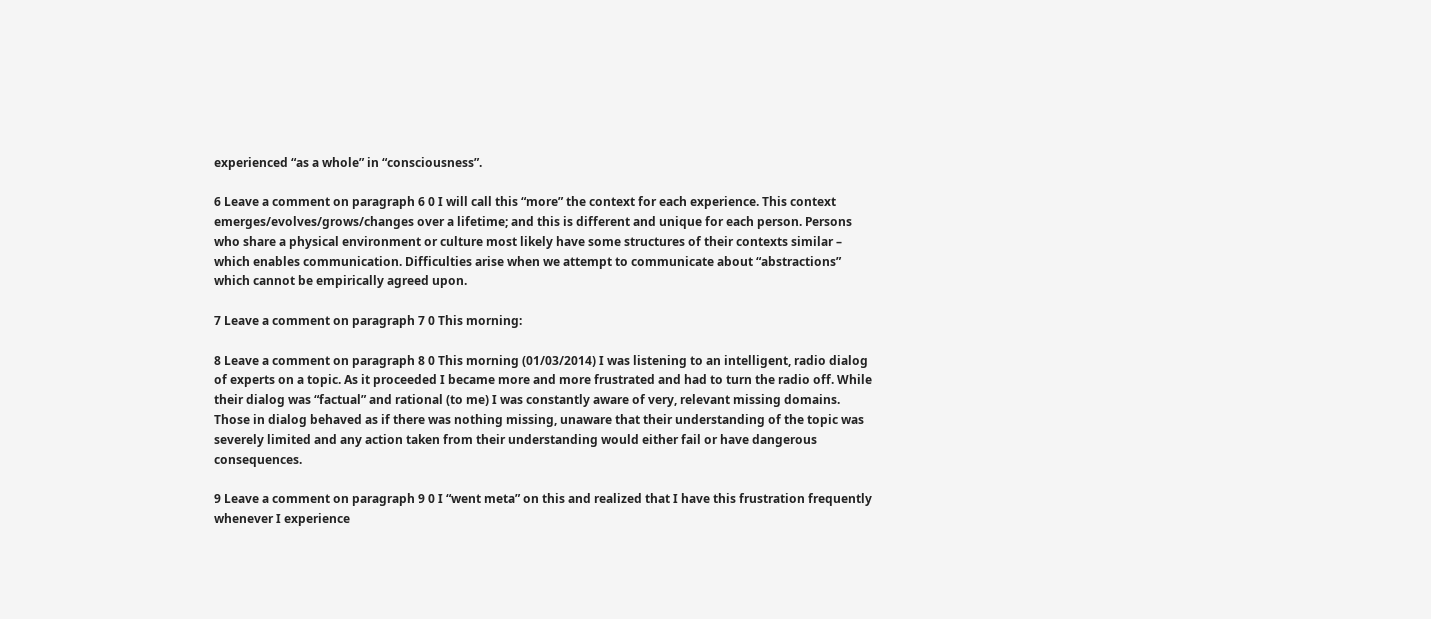experienced “as a whole” in “consciousness”.

6 Leave a comment on paragraph 6 0 I will call this “more” the context for each experience. This context emerges/evolves/grows/changes over a lifetime; and this is different and unique for each person. Persons who share a physical environment or culture most likely have some structures of their contexts similar – which enables communication. Difficulties arise when we attempt to communicate about “abstractions” which cannot be empirically agreed upon.

7 Leave a comment on paragraph 7 0 This morning:

8 Leave a comment on paragraph 8 0 This morning (01/03/2014) I was listening to an intelligent, radio dialog of experts on a topic. As it proceeded I became more and more frustrated and had to turn the radio off. While their dialog was “factual” and rational (to me) I was constantly aware of very, relevant missing domains. Those in dialog behaved as if there was nothing missing, unaware that their understanding of the topic was severely limited and any action taken from their understanding would either fail or have dangerous consequences.

9 Leave a comment on paragraph 9 0 I “went meta” on this and realized that I have this frustration frequently whenever I experience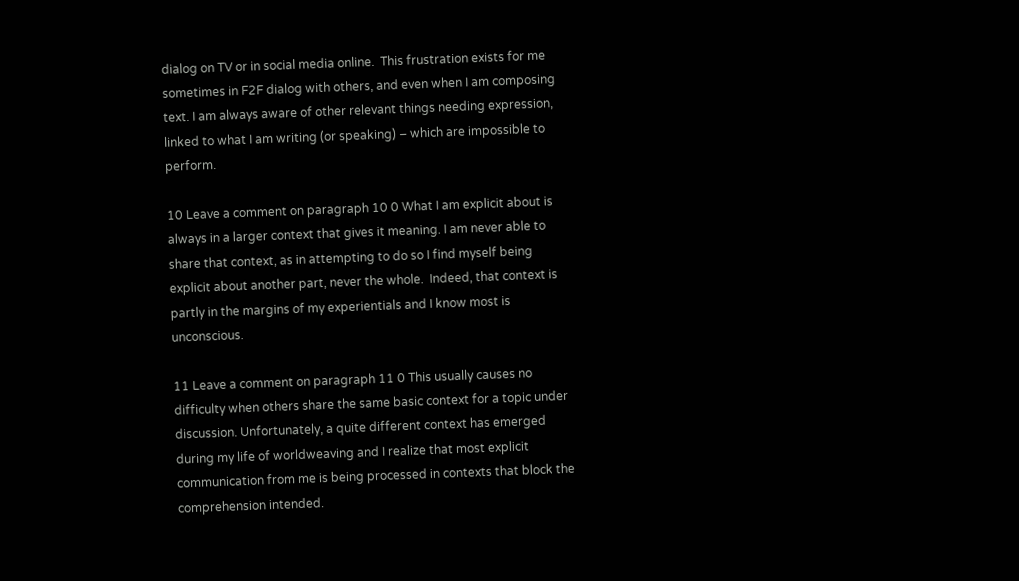dialog on TV or in social media online.  This frustration exists for me sometimes in F2F dialog with others, and even when I am composing text. I am always aware of other relevant things needing expression, linked to what I am writing (or speaking) – which are impossible to perform.

10 Leave a comment on paragraph 10 0 What I am explicit about is always in a larger context that gives it meaning. I am never able to share that context, as in attempting to do so I find myself being explicit about another part, never the whole.  Indeed, that context is partly in the margins of my experientials and I know most is unconscious.

11 Leave a comment on paragraph 11 0 This usually causes no difficulty when others share the same basic context for a topic under discussion. Unfortunately, a quite different context has emerged during my life of worldweaving and I realize that most explicit communication from me is being processed in contexts that block the comprehension intended.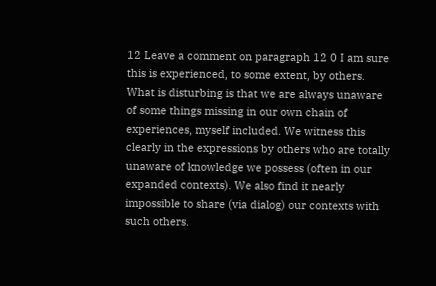12 Leave a comment on paragraph 12 0 I am sure this is experienced, to some extent, by others. What is disturbing is that we are always unaware of some things missing in our own chain of experiences, myself included. We witness this clearly in the expressions by others who are totally unaware of knowledge we possess (often in our expanded contexts). We also find it nearly impossible to share (via dialog) our contexts with such others.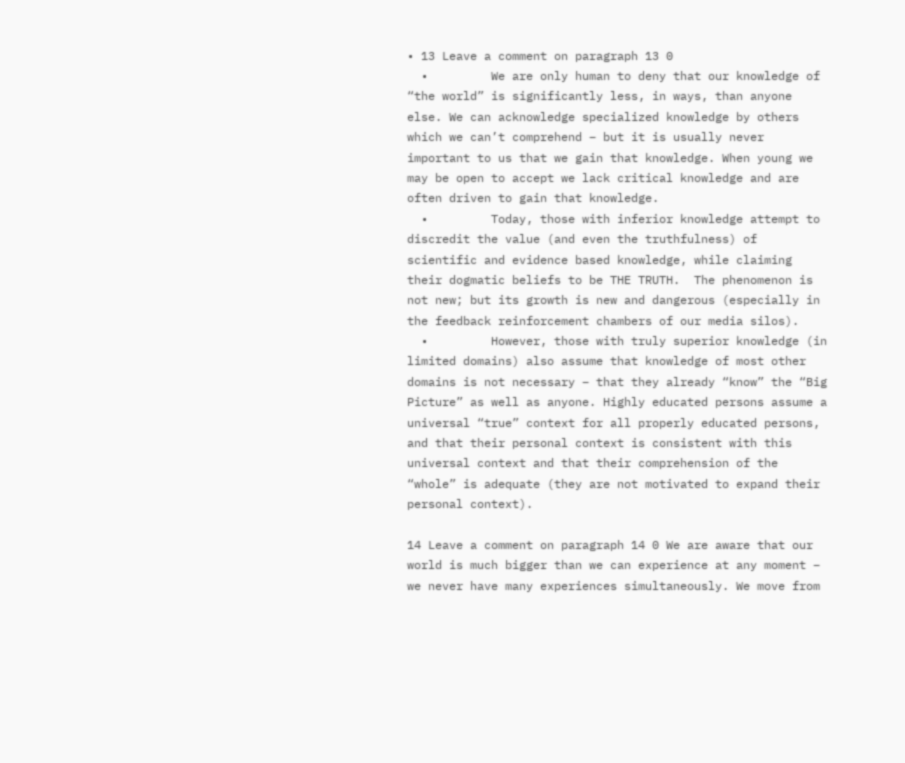• 13 Leave a comment on paragraph 13 0
  •         We are only human to deny that our knowledge of “the world” is significantly less, in ways, than anyone else. We can acknowledge specialized knowledge by others which we can’t comprehend – but it is usually never important to us that we gain that knowledge. When young we may be open to accept we lack critical knowledge and are often driven to gain that knowledge.
  •         Today, those with inferior knowledge attempt to discredit the value (and even the truthfulness) of scientific and evidence based knowledge, while claiming their dogmatic beliefs to be THE TRUTH.  The phenomenon is not new; but its growth is new and dangerous (especially in the feedback reinforcement chambers of our media silos).
  •         However, those with truly superior knowledge (in limited domains) also assume that knowledge of most other domains is not necessary – that they already “know” the “Big Picture” as well as anyone. Highly educated persons assume a universal “true” context for all properly educated persons, and that their personal context is consistent with this universal context and that their comprehension of the “whole” is adequate (they are not motivated to expand their personal context).

14 Leave a comment on paragraph 14 0 We are aware that our world is much bigger than we can experience at any moment – we never have many experiences simultaneously. We move from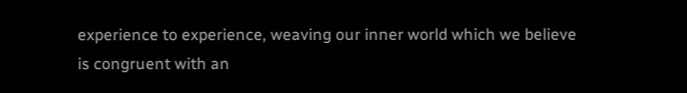experience to experience, weaving our inner world which we believe is congruent with an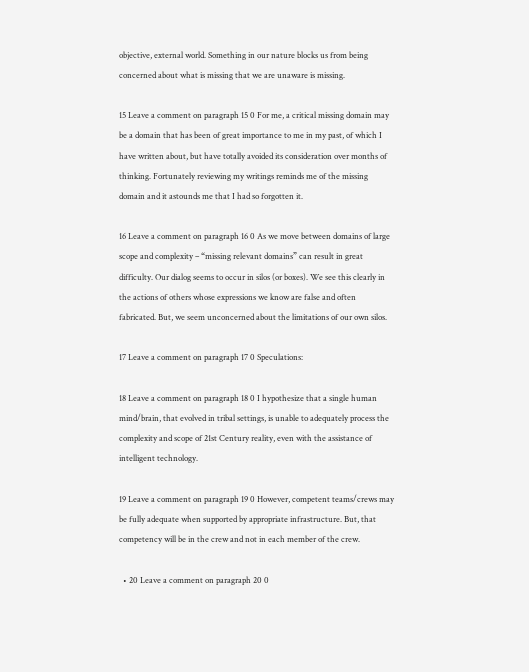objective, external world. Something in our nature blocks us from being concerned about what is missing that we are unaware is missing.

15 Leave a comment on paragraph 15 0 For me, a critical missing domain may be a domain that has been of great importance to me in my past, of which I have written about, but have totally avoided its consideration over months of thinking. Fortunately reviewing my writings reminds me of the missing domain and it astounds me that I had so forgotten it.

16 Leave a comment on paragraph 16 0 As we move between domains of large scope and complexity – “missing relevant domains” can result in great difficulty. Our dialog seems to occur in silos (or boxes). We see this clearly in the actions of others whose expressions we know are false and often fabricated. But, we seem unconcerned about the limitations of our own silos.

17 Leave a comment on paragraph 17 0 Speculations:

18 Leave a comment on paragraph 18 0 I hypothesize that a single human mind/brain, that evolved in tribal settings, is unable to adequately process the complexity and scope of 21st Century reality, even with the assistance of intelligent technology.

19 Leave a comment on paragraph 19 0 However, competent teams/crews may be fully adequate when supported by appropriate infrastructure. But, that competency will be in the crew and not in each member of the crew.

  • 20 Leave a comment on paragraph 20 0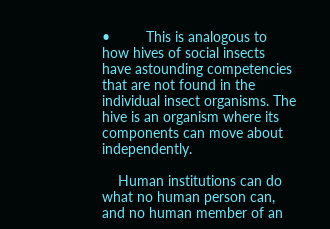•         This is analogous to how hives of social insects have astounding competencies that are not found in the individual insect organisms. The hive is an organism where its components can move about independently.

    Human institutions can do what no human person can, and no human member of an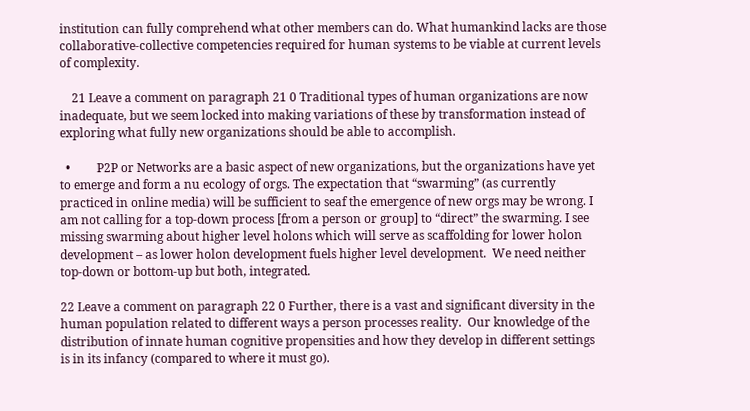institution can fully comprehend what other members can do. What humankind lacks are those collaborative-collective competencies required for human systems to be viable at current levels of complexity.

    21 Leave a comment on paragraph 21 0 Traditional types of human organizations are now inadequate, but we seem locked into making variations of these by transformation instead of exploring what fully new organizations should be able to accomplish.

  •         P2P or Networks are a basic aspect of new organizations, but the organizations have yet to emerge and form a nu ecology of orgs. The expectation that “swarming” (as currently practiced in online media) will be sufficient to seaf the emergence of new orgs may be wrong. I am not calling for a top-down process [from a person or group] to “direct” the swarming. I see missing swarming about higher level holons which will serve as scaffolding for lower holon development – as lower holon development fuels higher level development.  We need neither top-down or bottom-up but both, integrated.

22 Leave a comment on paragraph 22 0 Further, there is a vast and significant diversity in the human population related to different ways a person processes reality.  Our knowledge of the distribution of innate human cognitive propensities and how they develop in different settings  is in its infancy (compared to where it must go).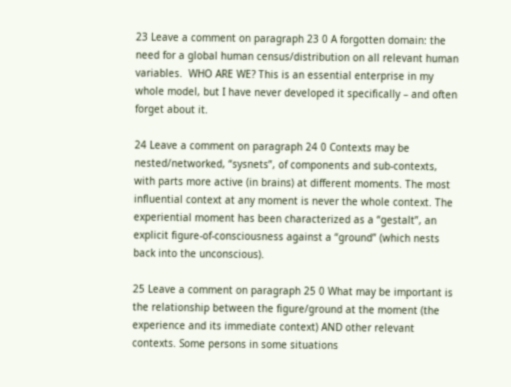23 Leave a comment on paragraph 23 0 A forgotten domain: the need for a global human census/distribution on all relevant human variables.  WHO ARE WE? This is an essential enterprise in my whole model, but I have never developed it specifically – and often forget about it.

24 Leave a comment on paragraph 24 0 Contexts may be nested/networked, “sysnets”, of components and sub-contexts, with parts more active (in brains) at different moments. The most influential context at any moment is never the whole context. The experiential moment has been characterized as a “gestalt”, an explicit figure-of-consciousness against a “ground” (which nests back into the unconscious).

25 Leave a comment on paragraph 25 0 What may be important is the relationship between the figure/ground at the moment (the experience and its immediate context) AND other relevant contexts. Some persons in some situations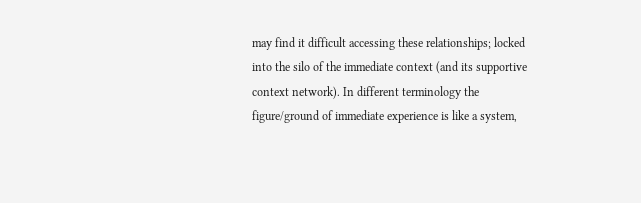may find it difficult accessing these relationships; locked into the silo of the immediate context (and its supportive context network). In different terminology the figure/ground of immediate experience is like a system,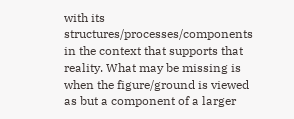with its structures/processes/components in the context that supports that reality. What may be missing is when the figure/ground is viewed as but a component of a larger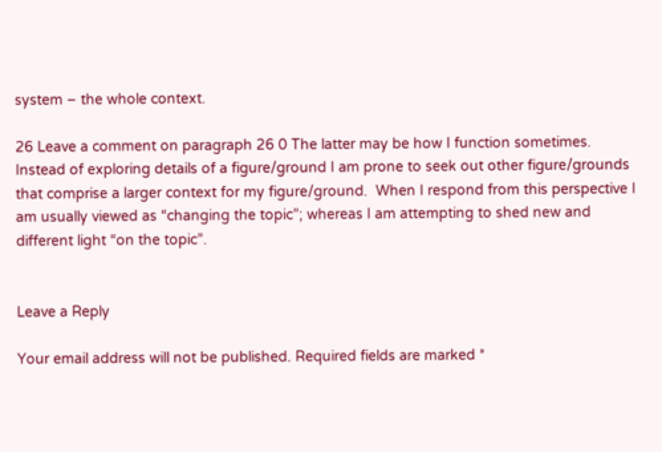system – the whole context.

26 Leave a comment on paragraph 26 0 The latter may be how I function sometimes.  Instead of exploring details of a figure/ground I am prone to seek out other figure/grounds that comprise a larger context for my figure/ground.  When I respond from this perspective I am usually viewed as “changing the topic”; whereas I am attempting to shed new and different light “on the topic”.


Leave a Reply

Your email address will not be published. Required fields are marked *